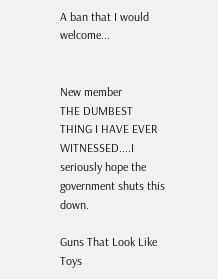A ban that I would welcome...


New member
THE DUMBEST THING I HAVE EVER WITNESSED....I seriously hope the government shuts this down.

Guns That Look Like Toys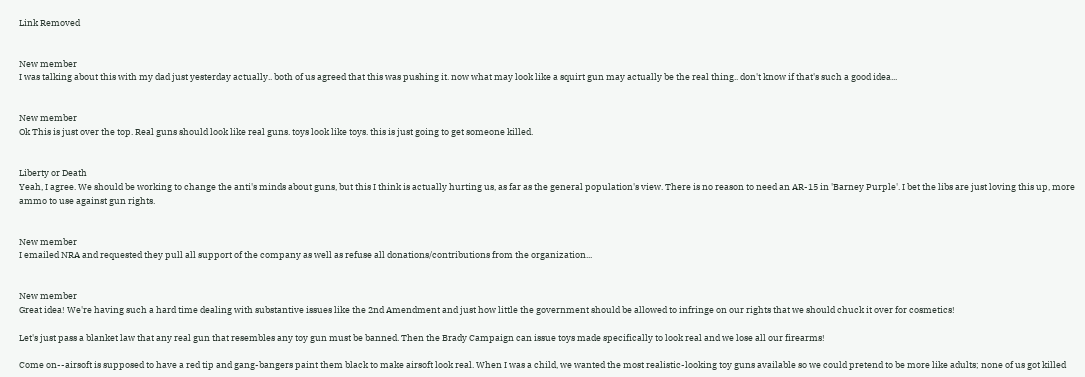Link Removed


New member
I was talking about this with my dad just yesterday actually.. both of us agreed that this was pushing it. now what may look like a squirt gun may actually be the real thing.. don't know if that's such a good idea...


New member
Ok This is just over the top. Real guns should look like real guns. toys look like toys. this is just going to get someone killed.


Liberty or Death
Yeah, I agree. We should be working to change the anti's minds about guns, but this I think is actually hurting us, as far as the general population's view. There is no reason to need an AR-15 in 'Barney Purple'. I bet the libs are just loving this up, more ammo to use against gun rights.


New member
I emailed NRA and requested they pull all support of the company as well as refuse all donations/contributions from the organization...


New member
Great idea! We're having such a hard time dealing with substantive issues like the 2nd Amendment and just how little the government should be allowed to infringe on our rights that we should chuck it over for cosmetics!

Let's just pass a blanket law that any real gun that resembles any toy gun must be banned. Then the Brady Campaign can issue toys made specifically to look real and we lose all our firearms!

Come on--airsoft is supposed to have a red tip and gang-bangers paint them black to make airsoft look real. When I was a child, we wanted the most realistic-looking toy guns available so we could pretend to be more like adults; none of us got killed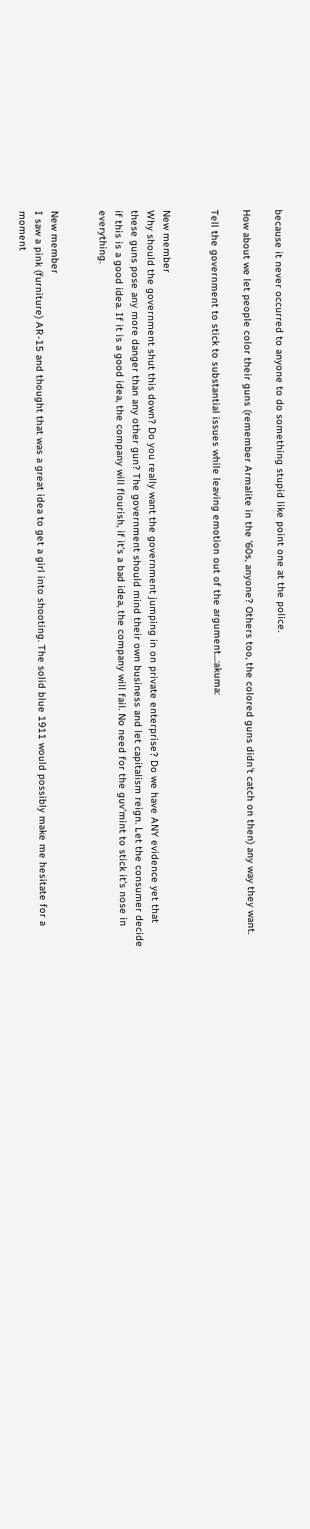because it never occurred to anyone to do something stupid like point one at the police.

How about we let people color their guns (remember Armalite in the '60s, anyone? Others too, the colored guns didn't catch on then) any way they want.

Tell the government to stick to substantial issues while leaving emotion out of the argument...:akuma:


New member
Why should the government shut this down? Do you really want the government jumping in on private enterprise? Do we have ANY evidence yet that these guns pose any more danger than any other gun? The government should mind their own business and let capitalism reign. Let the consumer decide if this is a good idea. If it is a good idea, the company will flourish, if it's a bad idea, the company will fail. No need for the guv'mint to stick it's nose in everything.


New member
I saw a pink (furniture) AR-15 and thought that was a great idea to get a girl into shooting. The solid blue 1911 would possibly make me hesitate for a moment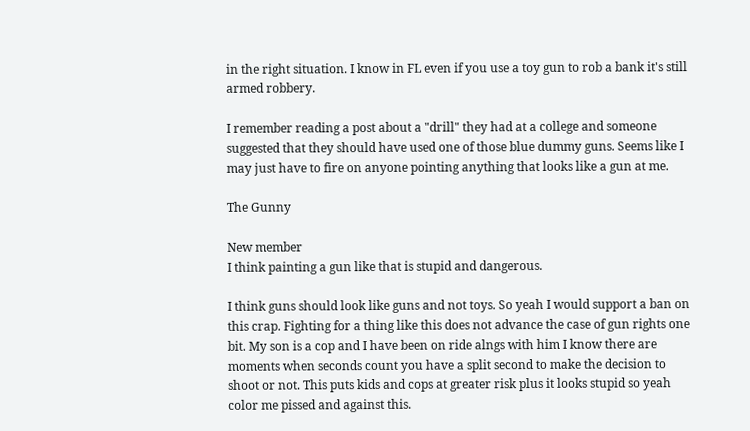in the right situation. I know in FL even if you use a toy gun to rob a bank it's still armed robbery.

I remember reading a post about a "drill" they had at a college and someone suggested that they should have used one of those blue dummy guns. Seems like I may just have to fire on anyone pointing anything that looks like a gun at me.

The Gunny

New member
I think painting a gun like that is stupid and dangerous.

I think guns should look like guns and not toys. So yeah I would support a ban on this crap. Fighting for a thing like this does not advance the case of gun rights one bit. My son is a cop and I have been on ride alngs with him I know there are moments when seconds count you have a split second to make the decision to shoot or not. This puts kids and cops at greater risk plus it looks stupid so yeah color me pissed and against this.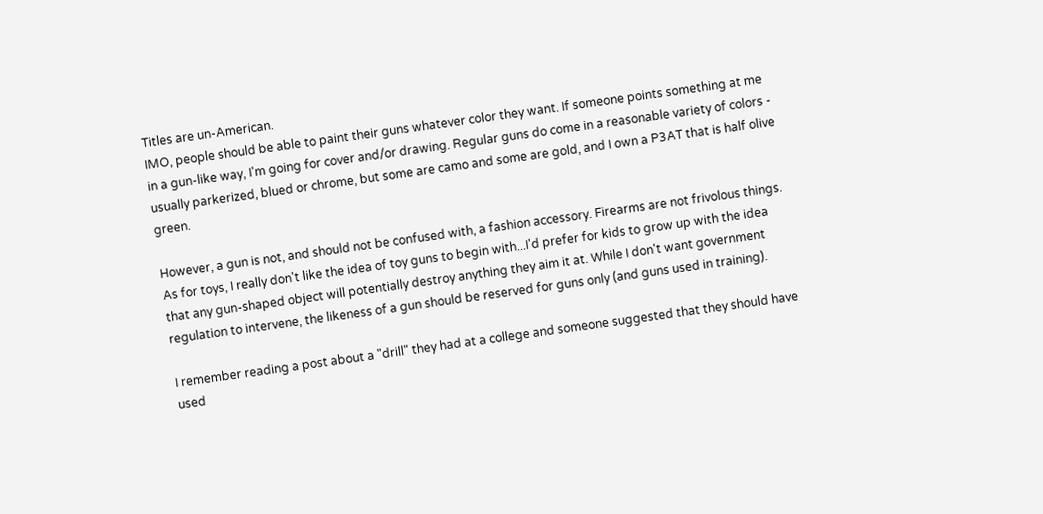Titles are un-American.
IMO, people should be able to paint their guns whatever color they want. If someone points something at me in a gun-like way, I'm going for cover and/or drawing. Regular guns do come in a reasonable variety of colors - usually parkerized, blued or chrome, but some are camo and some are gold, and I own a P3AT that is half olive green.

However, a gun is not, and should not be confused with, a fashion accessory. Firearms are not frivolous things. As for toys, I really don't like the idea of toy guns to begin with...I'd prefer for kids to grow up with the idea that any gun-shaped object will potentially destroy anything they aim it at. While I don't want government regulation to intervene, the likeness of a gun should be reserved for guns only (and guns used in training).

I remember reading a post about a "drill" they had at a college and someone suggested that they should have used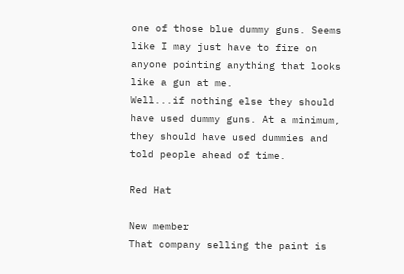one of those blue dummy guns. Seems like I may just have to fire on anyone pointing anything that looks like a gun at me.
Well...if nothing else they should have used dummy guns. At a minimum, they should have used dummies and told people ahead of time.

Red Hat

New member
That company selling the paint is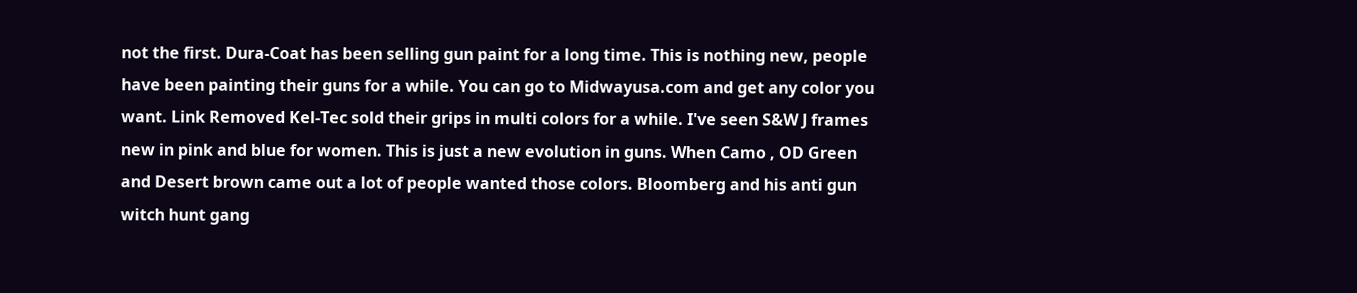not the first. Dura-Coat has been selling gun paint for a long time. This is nothing new, people have been painting their guns for a while. You can go to Midwayusa.com and get any color you want. Link Removed Kel-Tec sold their grips in multi colors for a while. I've seen S&W J frames new in pink and blue for women. This is just a new evolution in guns. When Camo , OD Green and Desert brown came out a lot of people wanted those colors. Bloomberg and his anti gun witch hunt gang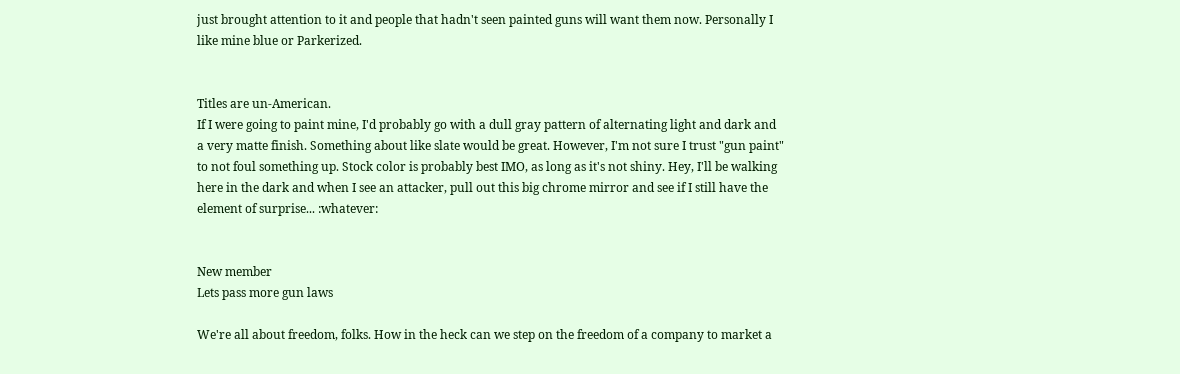just brought attention to it and people that hadn't seen painted guns will want them now. Personally I like mine blue or Parkerized.


Titles are un-American.
If I were going to paint mine, I'd probably go with a dull gray pattern of alternating light and dark and a very matte finish. Something about like slate would be great. However, I'm not sure I trust "gun paint" to not foul something up. Stock color is probably best IMO, as long as it's not shiny. Hey, I'll be walking here in the dark and when I see an attacker, pull out this big chrome mirror and see if I still have the element of surprise... :whatever:


New member
Lets pass more gun laws

We're all about freedom, folks. How in the heck can we step on the freedom of a company to market a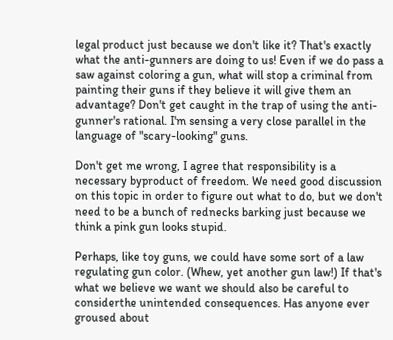legal product just because we don't like it? That's exactly what the anti-gunners are doing to us! Even if we do pass a saw against coloring a gun, what will stop a criminal from painting their guns if they believe it will give them an advantage? Don't get caught in the trap of using the anti-gunner's rational. I'm sensing a very close parallel in the language of "scary-looking" guns.

Don't get me wrong, I agree that responsibility is a necessary byproduct of freedom. We need good discussion on this topic in order to figure out what to do, but we don't need to be a bunch of rednecks barking just because we think a pink gun looks stupid.

Perhaps, like toy guns, we could have some sort of a law regulating gun color. (Whew, yet another gun law!) If that's what we believe we want we should also be careful to considerthe unintended consequences. Has anyone ever groused about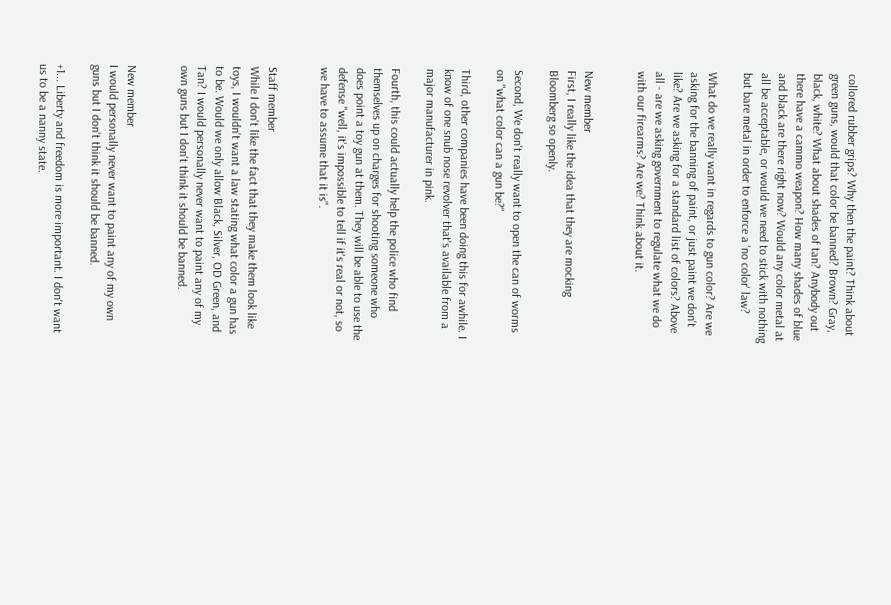collored rubber grips? Why then the paint? Think about green guns, would that color be banned? Brown? Gray, black, white? What about shades of tan? Anybody out there have a cammo weapon? How many shades of blue and black are there right now? Would any color metal at all be acceptable, or would we need to stick with nothing but bare metal in order to enforce a 'no color' law?

What do we really want in regards to gun color? Are we asking for the banning of paint, or just paint we don't like? Are we asking for a standard list of colors? Above all - are we asking government to regulate what we do with our firearms? Are we? Think about it.


New member
First, I really like the idea that they are mocking Bloomberg so openly.

Second, We don't really want to open the can of worms on "what color can a gun be?"

Third, other companies have been doing this for awhile. I know of one snub nose revolver that's available from a major manufacturer in pink.

Fourth, this could actually help the police who find themselves up on charges for shooting someone who does point a toy gun at them. They will be able to use the defense "well, it's impossible to tell if it's real or not, so we have to assume that it is".


Staff member
While I don't like the fact that they make them look like toys, I wouldn't want a law stating what color a gun has to be. Would we only allow Black, Silver, OD Green, and Tan? I would personally never want to paint any of my own guns but I don't think it should be banned.


New member
I would personally never want to paint any of my own guns but I don't think it should be banned.

+1... Liberty and freedom is more important. I don't want us to be a nanny state.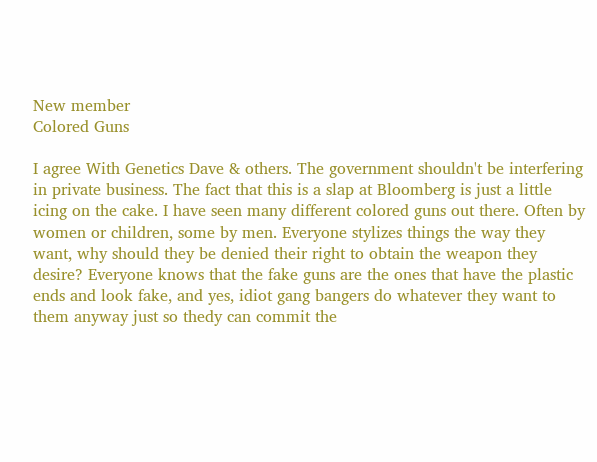New member
Colored Guns

I agree With Genetics Dave & others. The government shouldn't be interfering in private business. The fact that this is a slap at Bloomberg is just a little icing on the cake. I have seen many different colored guns out there. Often by women or children, some by men. Everyone stylizes things the way they want, why should they be denied their right to obtain the weapon they desire? Everyone knows that the fake guns are the ones that have the plastic ends and look fake, and yes, idiot gang bangers do whatever they want to them anyway just so thedy can commit the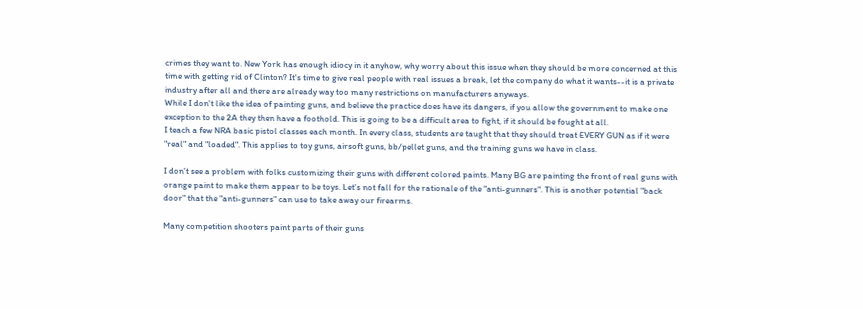crimes they want to. New York has enough idiocy in it anyhow, why worry about this issue when they should be more concerned at this time with getting rid of Clinton? It's time to give real people with real issues a break, let the company do what it wants--it is a private industry after all and there are already way too many restrictions on manufacturers anyways.
While I don't like the idea of painting guns, and believe the practice does have its dangers, if you allow the government to make one exception to the 2A they then have a foothold. This is going to be a difficult area to fight, if it should be fought at all.
I teach a few NRA basic pistol classes each month. In every class, students are taught that they should treat EVERY GUN as if it were "real" and "loaded". This applies to toy guns, airsoft guns, bb/pellet guns, and the training guns we have in class.

I don't see a problem with folks customizing their guns with different colored paints. Many BG are painting the front of real guns with orange paint to make them appear to be toys. Let's not fall for the rationale of the "anti-gunners". This is another potential "back door" that the "anti-gunners" can use to take away our firearms.

Many competition shooters paint parts of their guns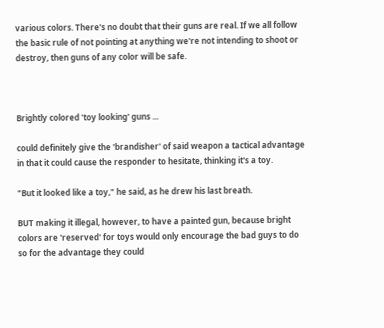various colors. There's no doubt that their guns are real. If we all follow the basic rule of not pointing at anything we're not intending to shoot or destroy, then guns of any color will be safe.



Brightly colored 'toy looking' guns ...

could definitely give the 'brandisher' of said weapon a tactical advantage in that it could cause the responder to hesitate, thinking it's a toy.

"But it looked like a toy," he said, as he drew his last breath.

BUT making it illegal, however, to have a painted gun, because bright colors are 'reserved' for toys would only encourage the bad guys to do so for the advantage they could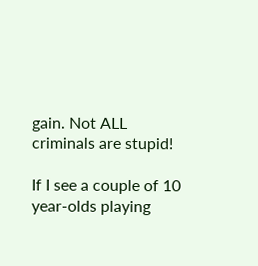gain. Not ALL criminals are stupid!

If I see a couple of 10 year-olds playing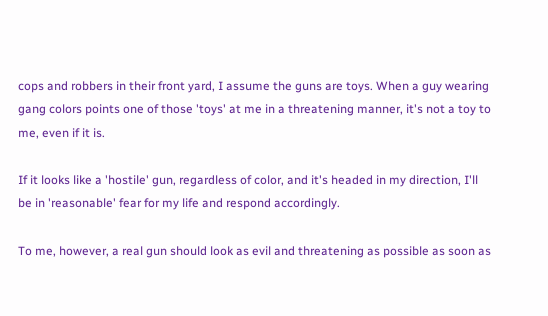cops and robbers in their front yard, I assume the guns are toys. When a guy wearing gang colors points one of those 'toys' at me in a threatening manner, it's not a toy to me, even if it is.

If it looks like a 'hostile' gun, regardless of color, and it's headed in my direction, I'll be in 'reasonable' fear for my life and respond accordingly.

To me, however, a real gun should look as evil and threatening as possible as soon as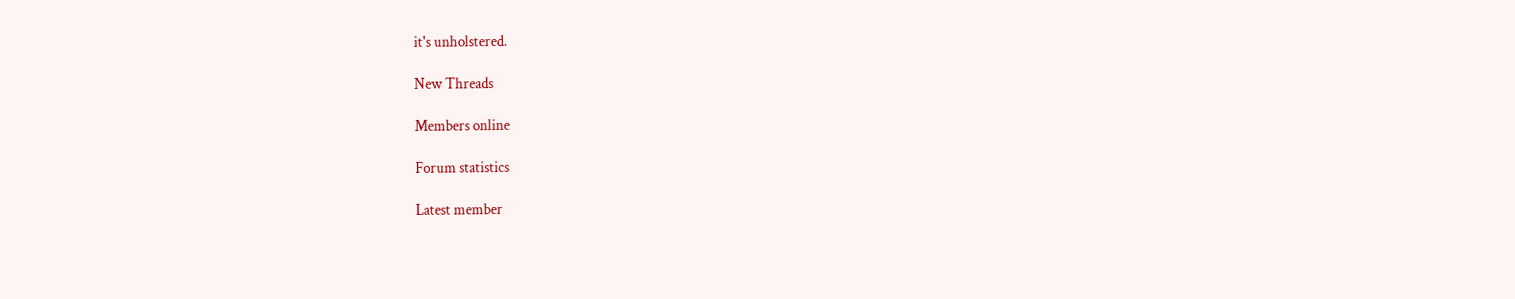it's unholstered.

New Threads

Members online

Forum statistics

Latest member